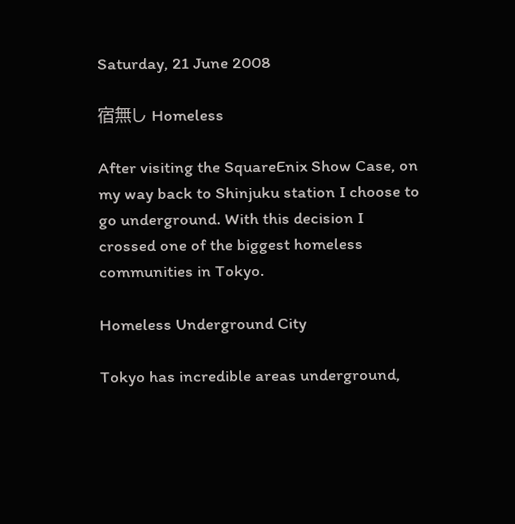Saturday, 21 June 2008

宿無し Homeless

After visiting the SquareEnix Show Case, on my way back to Shinjuku station I choose to go underground. With this decision I crossed one of the biggest homeless communities in Tokyo.

Homeless Underground City

Tokyo has incredible areas underground,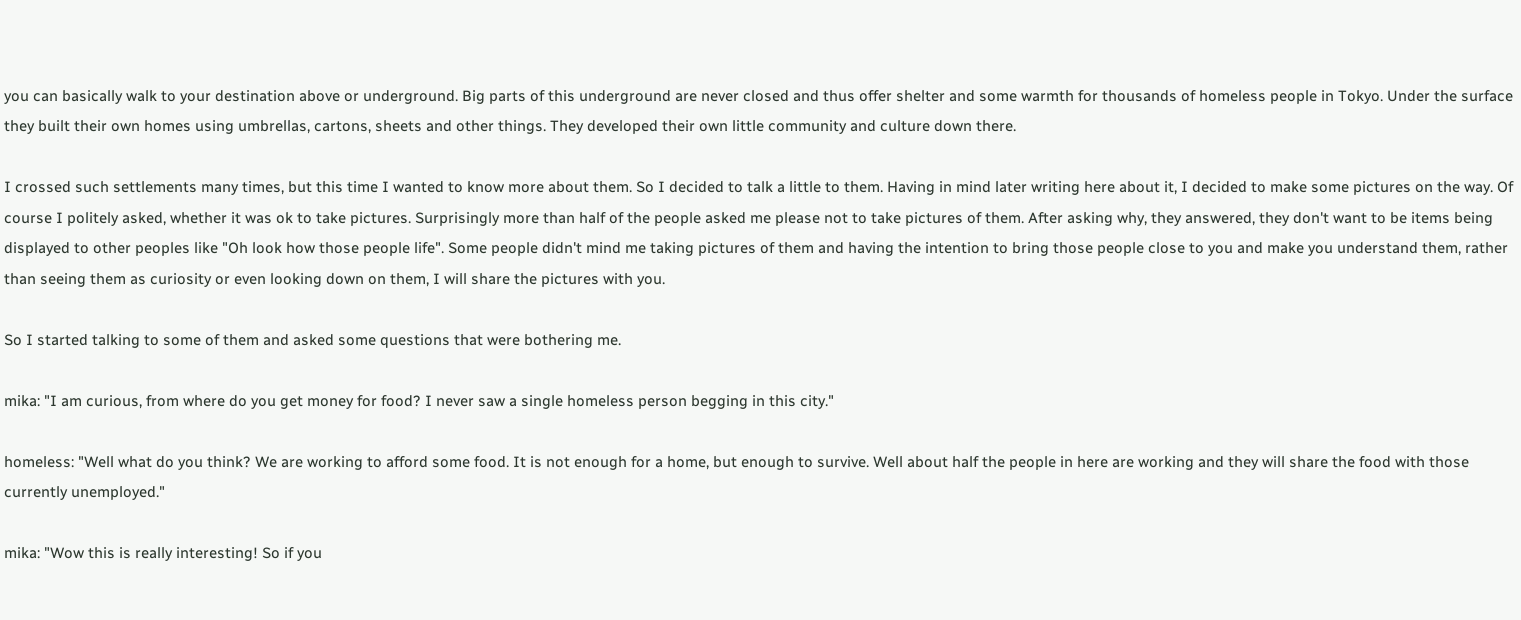you can basically walk to your destination above or underground. Big parts of this underground are never closed and thus offer shelter and some warmth for thousands of homeless people in Tokyo. Under the surface they built their own homes using umbrellas, cartons, sheets and other things. They developed their own little community and culture down there.

I crossed such settlements many times, but this time I wanted to know more about them. So I decided to talk a little to them. Having in mind later writing here about it, I decided to make some pictures on the way. Of course I politely asked, whether it was ok to take pictures. Surprisingly more than half of the people asked me please not to take pictures of them. After asking why, they answered, they don't want to be items being displayed to other peoples like "Oh look how those people life". Some people didn't mind me taking pictures of them and having the intention to bring those people close to you and make you understand them, rather than seeing them as curiosity or even looking down on them, I will share the pictures with you.

So I started talking to some of them and asked some questions that were bothering me.

mika: "I am curious, from where do you get money for food? I never saw a single homeless person begging in this city."

homeless: "Well what do you think? We are working to afford some food. It is not enough for a home, but enough to survive. Well about half the people in here are working and they will share the food with those currently unemployed."

mika: "Wow this is really interesting! So if you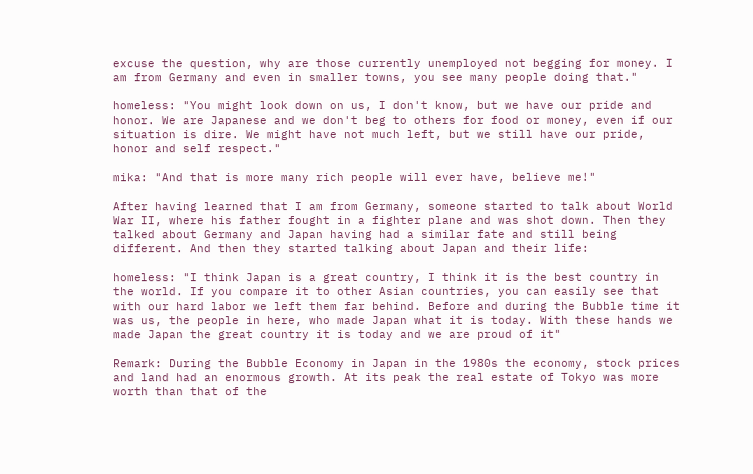excuse the question, why are those currently unemployed not begging for money. I am from Germany and even in smaller towns, you see many people doing that."

homeless: "You might look down on us, I don't know, but we have our pride and honor. We are Japanese and we don't beg to others for food or money, even if our situation is dire. We might have not much left, but we still have our pride, honor and self respect."

mika: "And that is more many rich people will ever have, believe me!"

After having learned that I am from Germany, someone started to talk about World War II, where his father fought in a fighter plane and was shot down. Then they talked about Germany and Japan having had a similar fate and still being different. And then they started talking about Japan and their life:

homeless: "I think Japan is a great country, I think it is the best country in the world. If you compare it to other Asian countries, you can easily see that with our hard labor we left them far behind. Before and during the Bubble time it was us, the people in here, who made Japan what it is today. With these hands we made Japan the great country it is today and we are proud of it"

Remark: During the Bubble Economy in Japan in the 1980s the economy, stock prices and land had an enormous growth. At its peak the real estate of Tokyo was more worth than that of the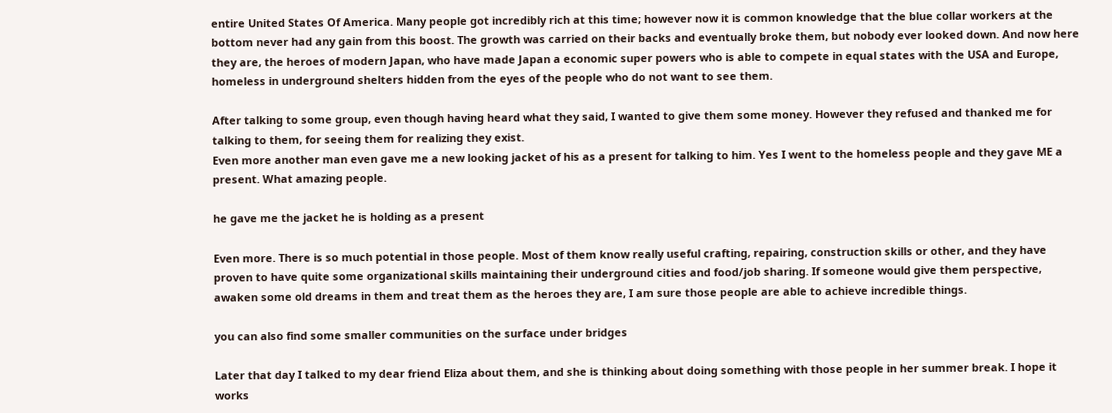entire United States Of America. Many people got incredibly rich at this time; however now it is common knowledge that the blue collar workers at the bottom never had any gain from this boost. The growth was carried on their backs and eventually broke them, but nobody ever looked down. And now here they are, the heroes of modern Japan, who have made Japan a economic super powers who is able to compete in equal states with the USA and Europe, homeless in underground shelters hidden from the eyes of the people who do not want to see them.

After talking to some group, even though having heard what they said, I wanted to give them some money. However they refused and thanked me for talking to them, for seeing them for realizing they exist.
Even more another man even gave me a new looking jacket of his as a present for talking to him. Yes I went to the homeless people and they gave ME a present. What amazing people.

he gave me the jacket he is holding as a present

Even more. There is so much potential in those people. Most of them know really useful crafting, repairing, construction skills or other, and they have proven to have quite some organizational skills maintaining their underground cities and food/job sharing. If someone would give them perspective, awaken some old dreams in them and treat them as the heroes they are, I am sure those people are able to achieve incredible things.

you can also find some smaller communities on the surface under bridges

Later that day I talked to my dear friend Eliza about them, and she is thinking about doing something with those people in her summer break. I hope it works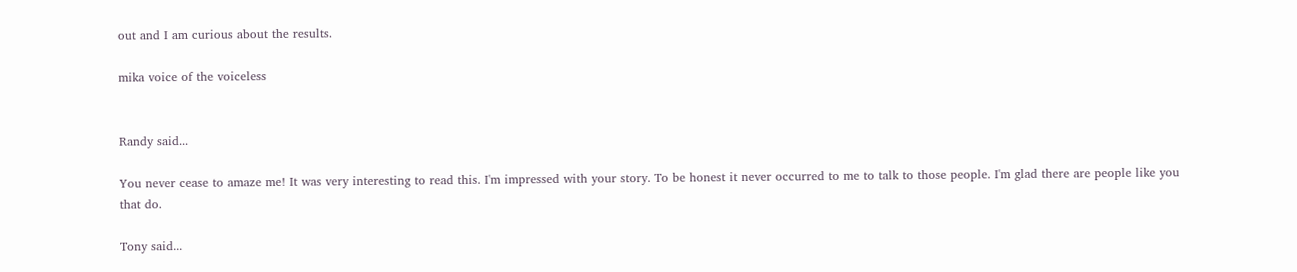out and I am curious about the results.

mika voice of the voiceless


Randy said...

You never cease to amaze me! It was very interesting to read this. I'm impressed with your story. To be honest it never occurred to me to talk to those people. I'm glad there are people like you that do.

Tony said...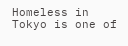Homeless in Tokyo is one of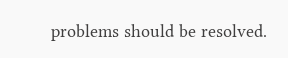problems should be resolved.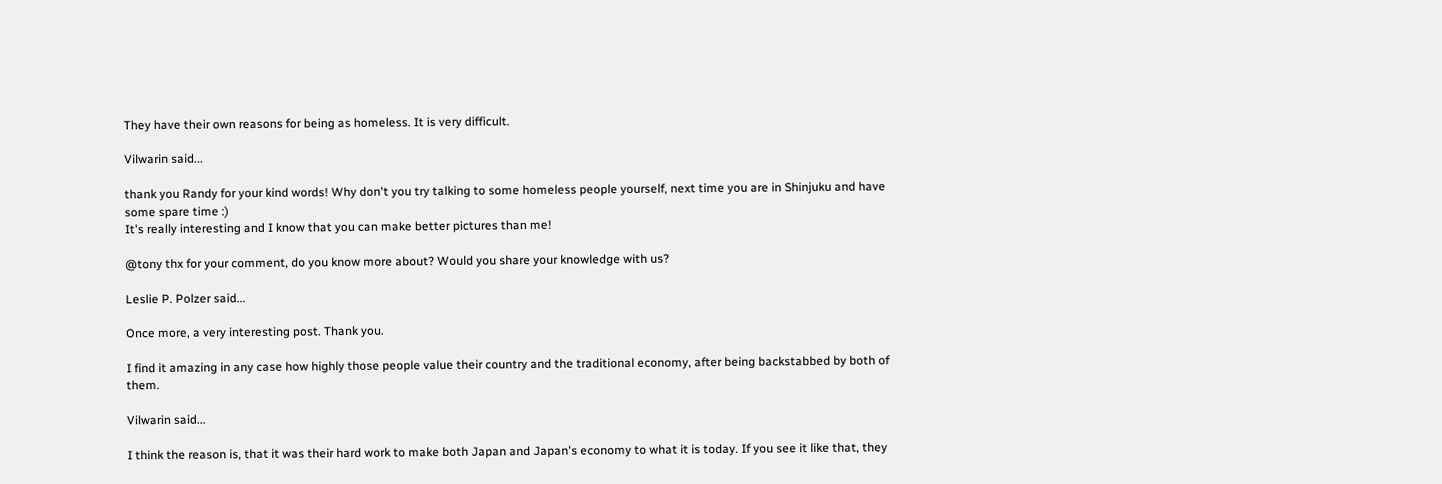They have their own reasons for being as homeless. It is very difficult.

Vilwarin said...

thank you Randy for your kind words! Why don't you try talking to some homeless people yourself, next time you are in Shinjuku and have some spare time :)
It's really interesting and I know that you can make better pictures than me!

@tony thx for your comment, do you know more about? Would you share your knowledge with us?

Leslie P. Polzer said...

Once more, a very interesting post. Thank you.

I find it amazing in any case how highly those people value their country and the traditional economy, after being backstabbed by both of them.

Vilwarin said...

I think the reason is, that it was their hard work to make both Japan and Japan's economy to what it is today. If you see it like that, they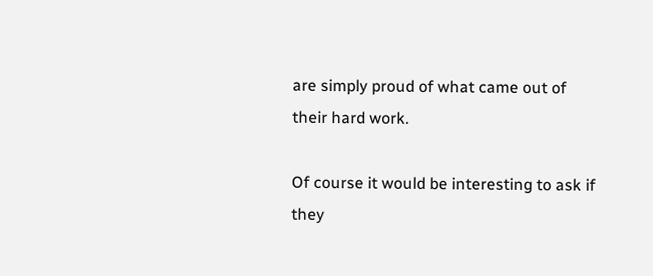are simply proud of what came out of their hard work.

Of course it would be interesting to ask if they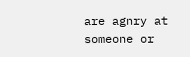are agnry at someone or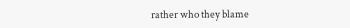rather who they blame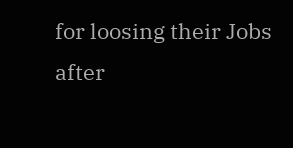for loosing their Jobs after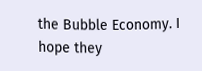the Bubble Economy. I hope they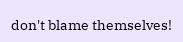don't blame themselves!